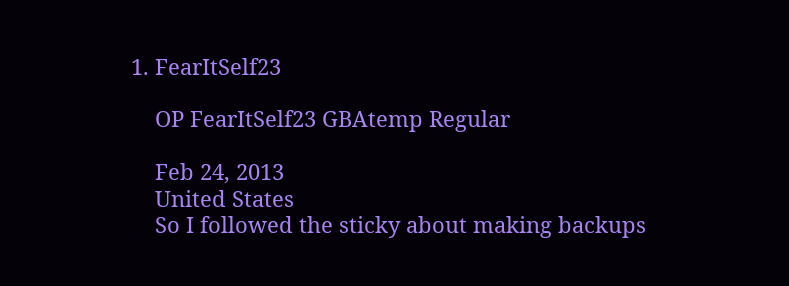1. FearItSelf23

    OP FearItSelf23 GBAtemp Regular

    Feb 24, 2013
    United States
    So I followed the sticky about making backups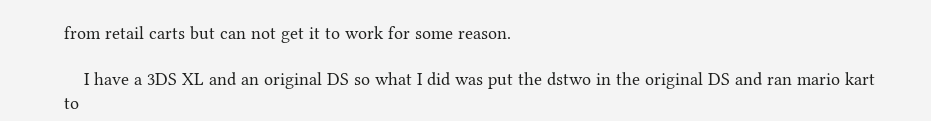from retail carts but can not get it to work for some reason.

    I have a 3DS XL and an original DS so what I did was put the dstwo in the original DS and ran mario kart to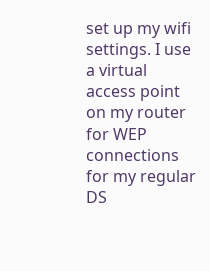set up my wifi settings. I use a virtual access point on my router for WEP connections for my regular DS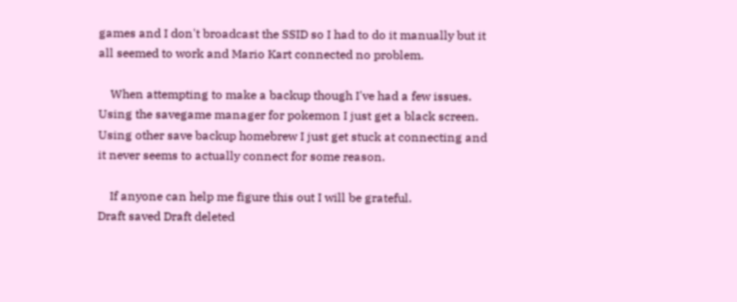games and I don't broadcast the SSID so I had to do it manually but it all seemed to work and Mario Kart connected no problem.

    When attempting to make a backup though I've had a few issues. Using the savegame manager for pokemon I just get a black screen. Using other save backup homebrew I just get stuck at connecting and it never seems to actually connect for some reason.

    If anyone can help me figure this out I will be grateful.
Draft saved Draft deleted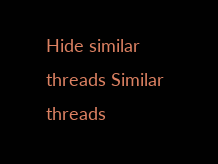Hide similar threads Similar threads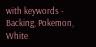with keywords - Backing, Pokemon, White